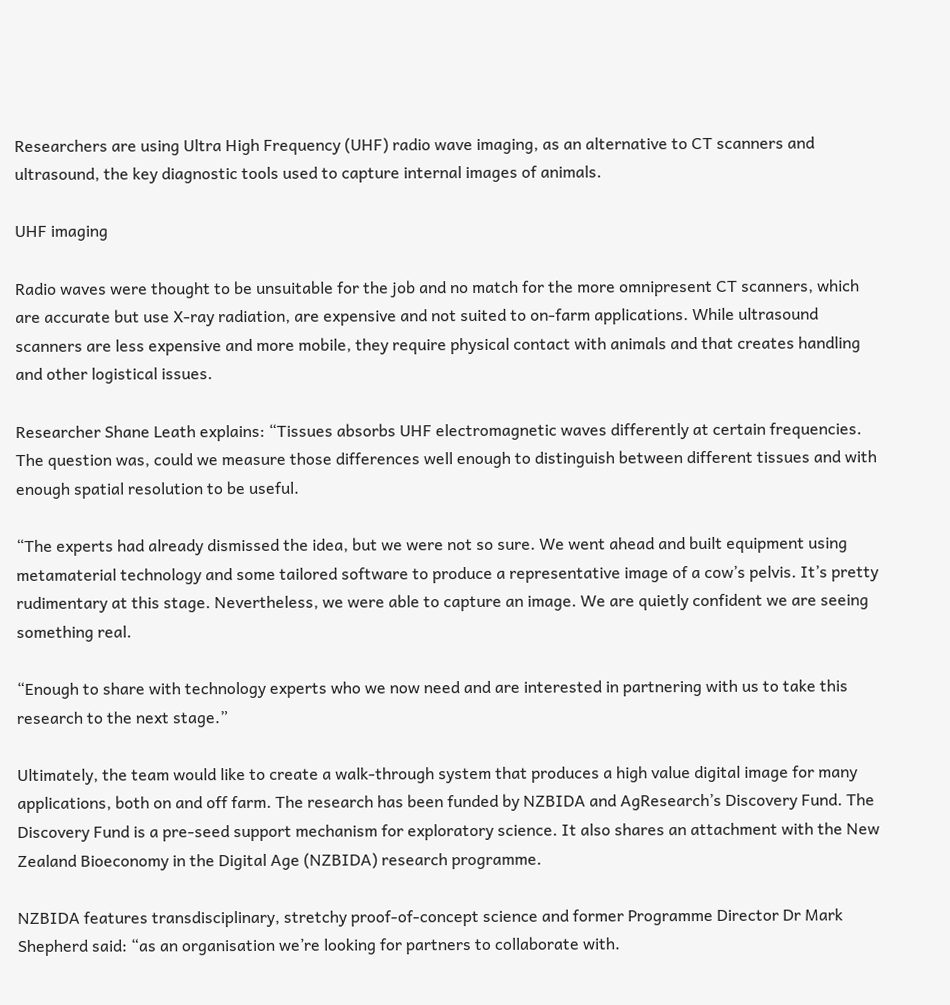Researchers are using Ultra High Frequency (UHF) radio wave imaging, as an alternative to CT scanners and ultrasound, the key diagnostic tools used to capture internal images of animals.

UHF imaging

Radio waves were thought to be unsuitable for the job and no match for the more omnipresent CT scanners, which are accurate but use X-ray radiation, are expensive and not suited to on-farm applications. While ultrasound scanners are less expensive and more mobile, they require physical contact with animals and that creates handling and other logistical issues.

Researcher Shane Leath explains: “Tissues absorbs UHF electromagnetic waves differently at certain frequencies. The question was, could we measure those differences well enough to distinguish between different tissues and with enough spatial resolution to be useful.

“The experts had already dismissed the idea, but we were not so sure. We went ahead and built equipment using metamaterial technology and some tailored software to produce a representative image of a cow’s pelvis. It’s pretty rudimentary at this stage. Nevertheless, we were able to capture an image. We are quietly confident we are seeing something real.

“Enough to share with technology experts who we now need and are interested in partnering with us to take this research to the next stage.”

Ultimately, the team would like to create a walk-through system that produces a high value digital image for many applications, both on and off farm. The research has been funded by NZBIDA and AgResearch’s Discovery Fund. The Discovery Fund is a pre-seed support mechanism for exploratory science. It also shares an attachment with the New Zealand Bioeconomy in the Digital Age (NZBIDA) research programme.

NZBIDA features transdisciplinary, stretchy proof-of-concept science and former Programme Director Dr Mark Shepherd said: “as an organisation we’re looking for partners to collaborate with.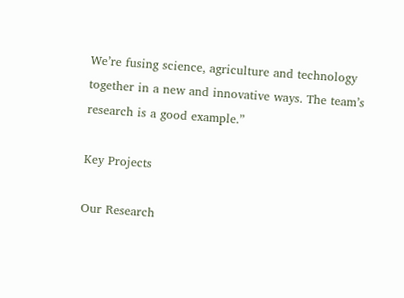We’re fusing science, agriculture and technology together in a new and innovative ways. The team’s research is a good example.”

Key Projects

Our Research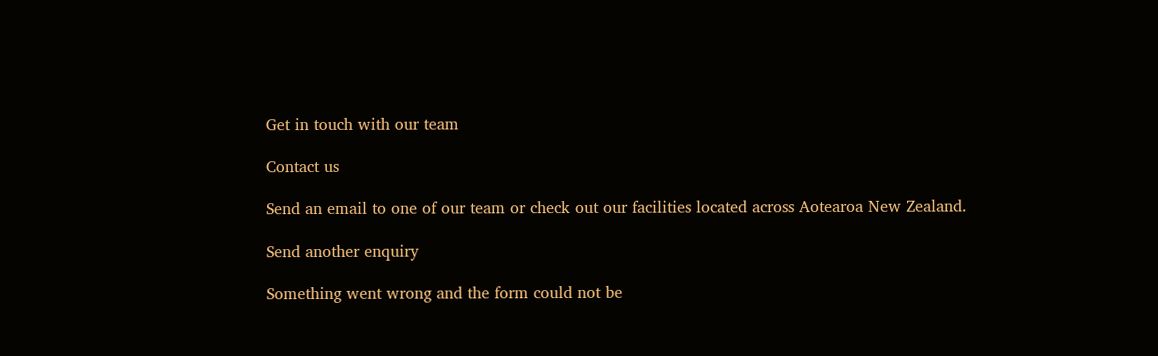Get in touch with our team

Contact us

Send an email to one of our team or check out our facilities located across Aotearoa New Zealand.

Send another enquiry

Something went wrong and the form could not be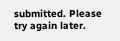submitted. Please try again later.